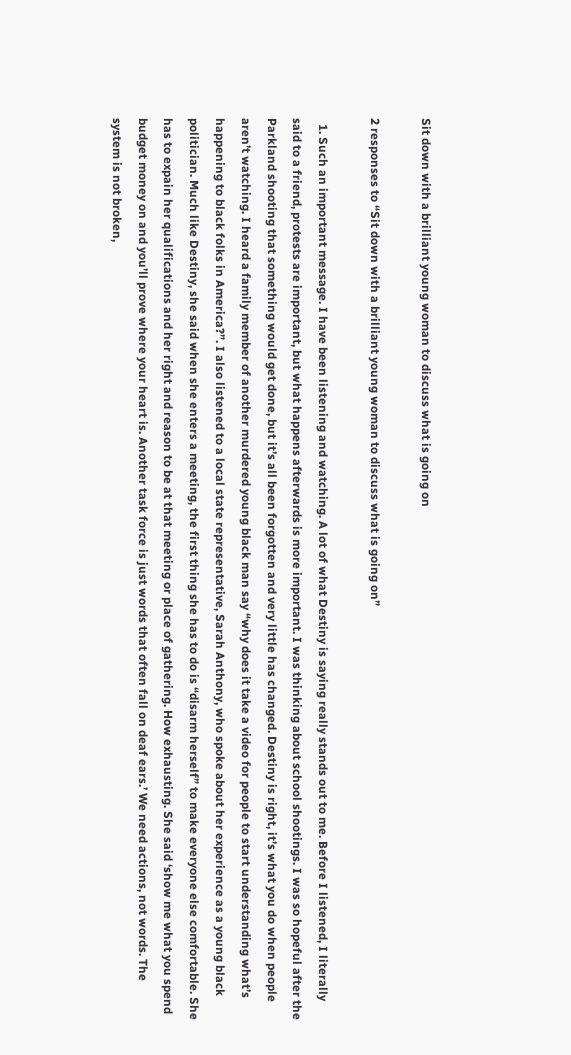Sit down with a brilliant young woman to discuss what is going on

2 responses to “Sit down with a brilliant young woman to discuss what is going on”

  1. Such an important message. I have been listening and watching. A lot of what Destiny is saying really stands out to me. Before I listened, I literally said to a friend, protests are important, but what happens afterwards is more important. I was thinking about school shootings. I was so hopeful after the Parkland shooting that something would get done, but it’s all been forgotten and very little has changed. Destiny is right, it’s what you do when people aren’t watching. I heard a family member of another murdered young black man say “why does it take a video for people to start understanding what’s happening to black folks in America?”. I also listened to a local state representative, Sarah Anthony, who spoke about her experience as a young black politician. Much like Destiny, she said when she enters a meeting, the first thing she has to do is “disarm herself” to make everyone else comfortable. She has to expain her qualifications and her right and reason to be at that meeting or place of gathering. How exhausting. She said ‘show me what you spend budget money on and you’ll prove where your heart is. Another task force is just words that often fall on deaf ears.’ We need actions, not words. The system is not broken,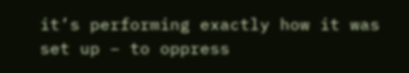it’s performing exactly how it was set up – to oppress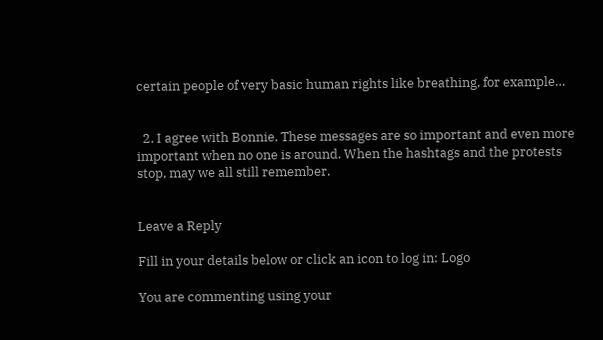certain people of very basic human rights like breathing, for example…


  2. I agree with Bonnie. These messages are so important and even more important when no one is around. When the hashtags and the protests stop, may we all still remember.


Leave a Reply

Fill in your details below or click an icon to log in: Logo

You are commenting using your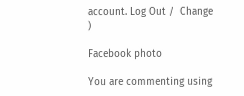account. Log Out /  Change )

Facebook photo

You are commenting using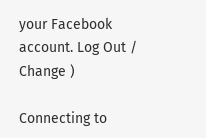your Facebook account. Log Out /  Change )

Connecting to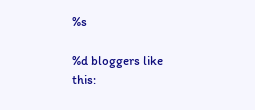%s

%d bloggers like this: